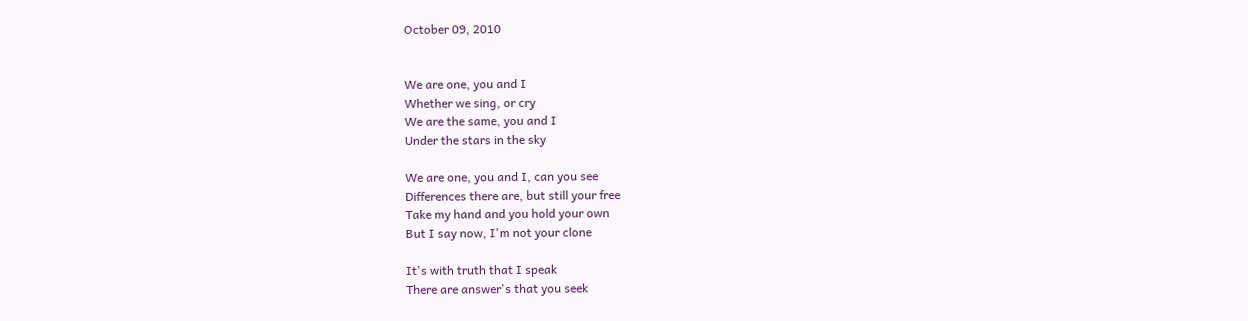October 09, 2010


We are one, you and I
Whether we sing, or cry
We are the same, you and I
Under the stars in the sky

We are one, you and I, can you see
Differences there are, but still your free
Take my hand and you hold your own
But I say now, I'm not your clone

It's with truth that I speak
There are answer's that you seek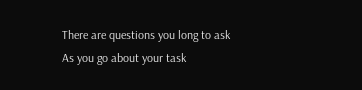There are questions you long to ask
As you go about your task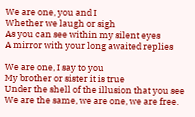We are one, you and I
Whether we laugh or sigh
As you can see within my silent eyes
A mirror with your long awaited replies

We are one, I say to you
My brother or sister it is true
Under the shell of the illusion that you see
We are the same, we are one, we are free.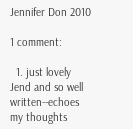Jennifer Don 2010

1 comment:

  1. just lovely Jend and so well written--echoes my thoughts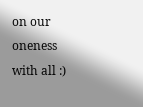on our oneness with all :)